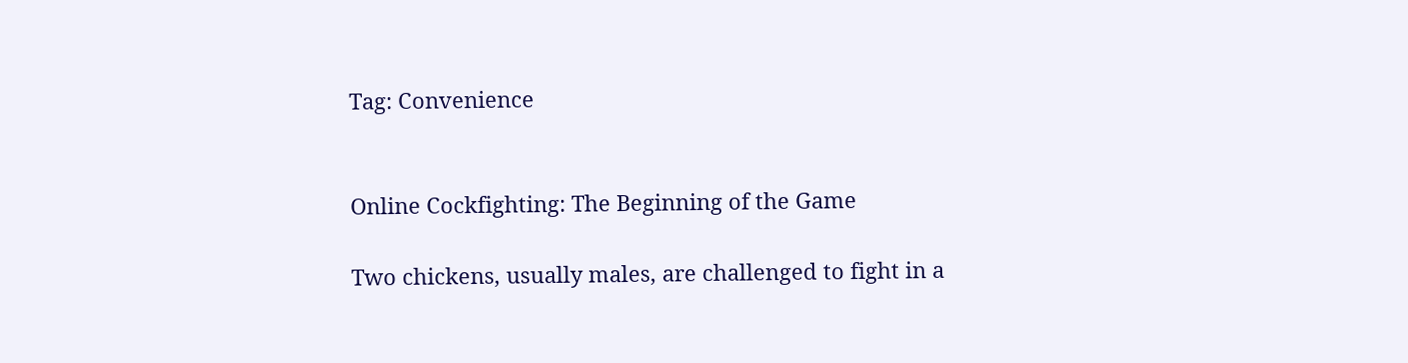Tag: Convenience


Online Cockfighting: The Beginning of the Game

Two chickens, usually males, are challenged to fight in a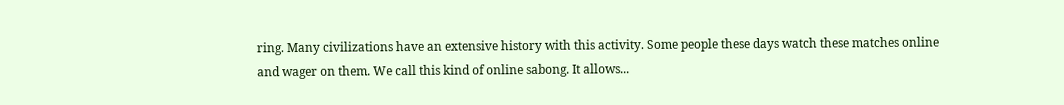ring. Many civilizations have an extensive history with this activity. Some people these days watch these matches online and wager on them. We call this kind of online sabong. It allows...